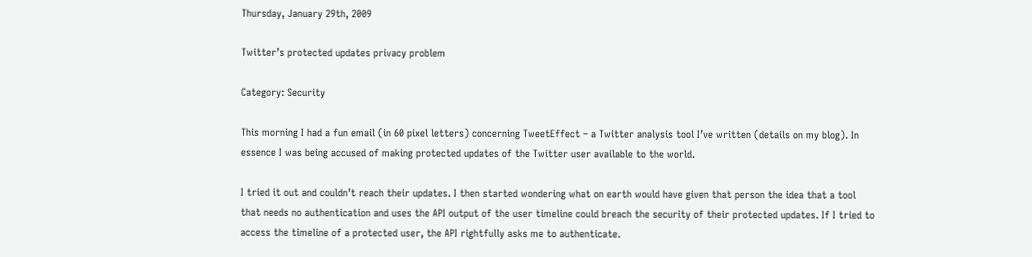Thursday, January 29th, 2009

Twitter’s protected updates privacy problem

Category: Security

This morning I had a fun email (in 60 pixel letters) concerning TweetEffect – a Twitter analysis tool I’ve written (details on my blog). In essence I was being accused of making protected updates of the Twitter user available to the world.

I tried it out and couldn’t reach their updates. I then started wondering what on earth would have given that person the idea that a tool that needs no authentication and uses the API output of the user timeline could breach the security of their protected updates. If I tried to access the timeline of a protected user, the API rightfully asks me to authenticate.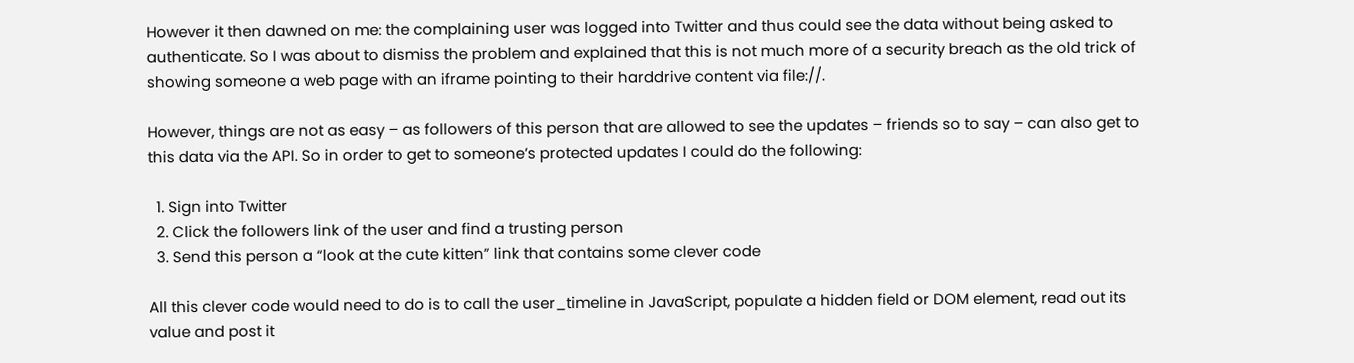However it then dawned on me: the complaining user was logged into Twitter and thus could see the data without being asked to authenticate. So I was about to dismiss the problem and explained that this is not much more of a security breach as the old trick of showing someone a web page with an iframe pointing to their harddrive content via file://.

However, things are not as easy – as followers of this person that are allowed to see the updates – friends so to say – can also get to this data via the API. So in order to get to someone’s protected updates I could do the following:

  1. Sign into Twitter
  2. Click the followers link of the user and find a trusting person
  3. Send this person a “look at the cute kitten” link that contains some clever code

All this clever code would need to do is to call the user_timeline in JavaScript, populate a hidden field or DOM element, read out its value and post it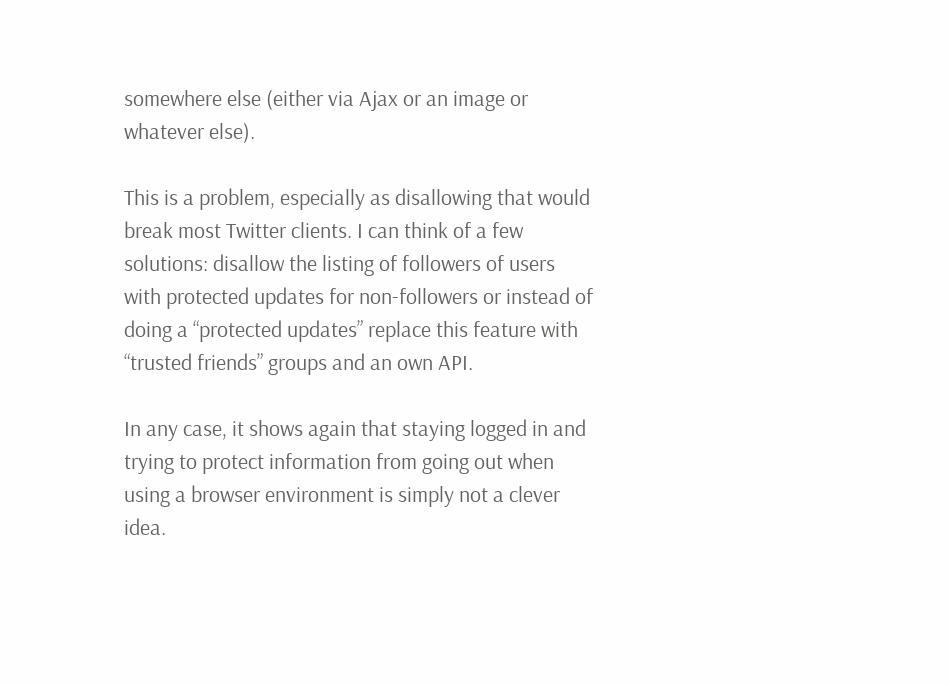somewhere else (either via Ajax or an image or whatever else).

This is a problem, especially as disallowing that would break most Twitter clients. I can think of a few solutions: disallow the listing of followers of users with protected updates for non-followers or instead of doing a “protected updates” replace this feature with “trusted friends” groups and an own API.

In any case, it shows again that staying logged in and trying to protect information from going out when using a browser environment is simply not a clever idea.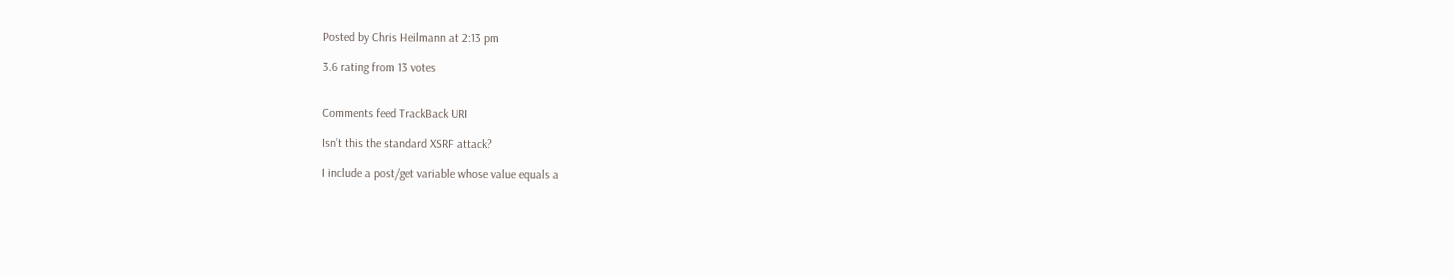Posted by Chris Heilmann at 2:13 pm

3.6 rating from 13 votes


Comments feed TrackBack URI

Isn’t this the standard XSRF attack?

I include a post/get variable whose value equals a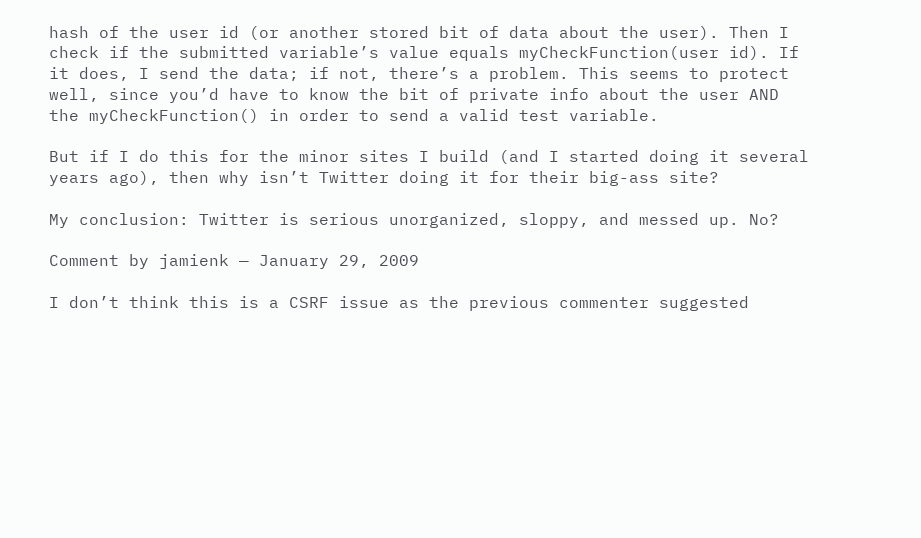hash of the user id (or another stored bit of data about the user). Then I check if the submitted variable’s value equals myCheckFunction(user id). If it does, I send the data; if not, there’s a problem. This seems to protect well, since you’d have to know the bit of private info about the user AND the myCheckFunction() in order to send a valid test variable.

But if I do this for the minor sites I build (and I started doing it several years ago), then why isn’t Twitter doing it for their big-ass site?

My conclusion: Twitter is serious unorganized, sloppy, and messed up. No?

Comment by jamienk — January 29, 2009

I don’t think this is a CSRF issue as the previous commenter suggested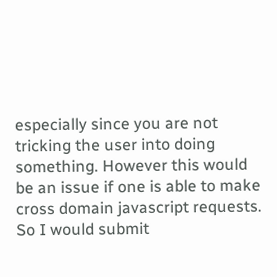especially since you are not tricking the user into doing something. However this would be an issue if one is able to make cross domain javascript requests. So I would submit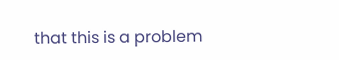that this is a problem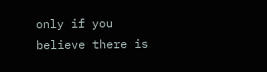only if you believe there is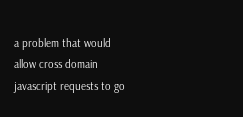a problem that would allow cross domain javascript requests to go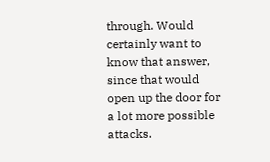through. Would certainly want to know that answer, since that would open up the door for a lot more possible attacks.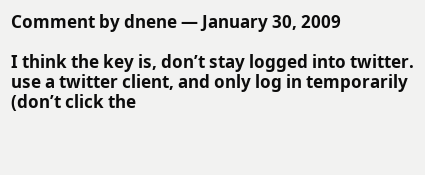Comment by dnene — January 30, 2009

I think the key is, don’t stay logged into twitter. use a twitter client, and only log in temporarily (don’t click the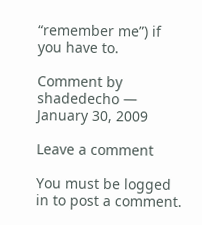“remember me”) if you have to.

Comment by shadedecho — January 30, 2009

Leave a comment

You must be logged in to post a comment.